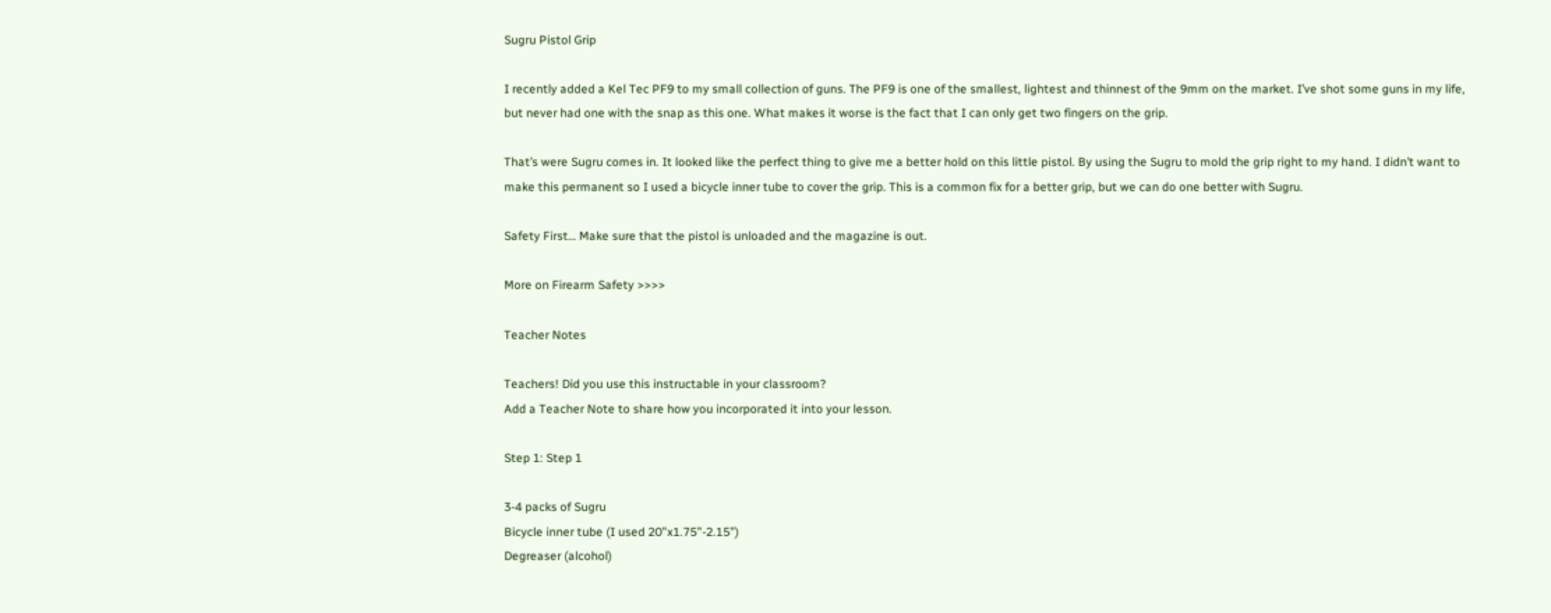Sugru Pistol Grip

I recently added a Kel Tec PF9 to my small collection of guns. The PF9 is one of the smallest, lightest and thinnest of the 9mm on the market. I’ve shot some guns in my life, but never had one with the snap as this one. What makes it worse is the fact that I can only get two fingers on the grip.

That’s were Sugru comes in. It looked like the perfect thing to give me a better hold on this little pistol. By using the Sugru to mold the grip right to my hand. I didn’t want to make this permanent so I used a bicycle inner tube to cover the grip. This is a common fix for a better grip, but we can do one better with Sugru.

Safety First… Make sure that the pistol is unloaded and the magazine is out.

More on Firearm Safety >>>>

Teacher Notes

Teachers! Did you use this instructable in your classroom?
Add a Teacher Note to share how you incorporated it into your lesson.

Step 1: Step 1

3-4 packs of Sugru
Bicycle inner tube (I used 20”x1.75”-2.15”)
Degreaser (alcohol)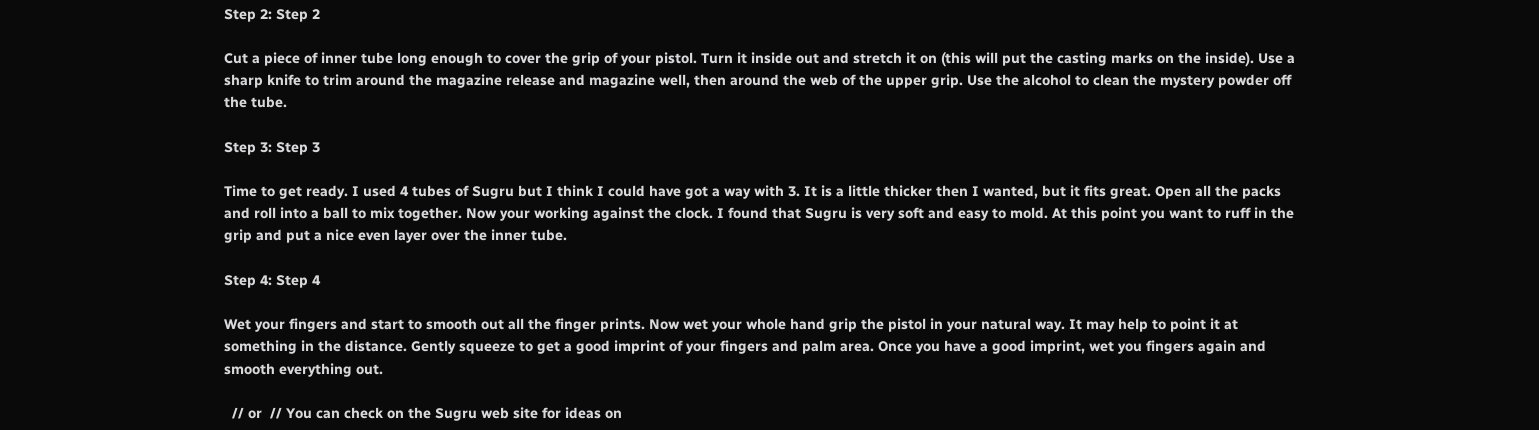Step 2: Step 2

Cut a piece of inner tube long enough to cover the grip of your pistol. Turn it inside out and stretch it on (this will put the casting marks on the inside). Use a sharp knife to trim around the magazine release and magazine well, then around the web of the upper grip. Use the alcohol to clean the mystery powder off the tube.

Step 3: Step 3

Time to get ready. I used 4 tubes of Sugru but I think I could have got a way with 3. It is a little thicker then I wanted, but it fits great. Open all the packs and roll into a ball to mix together. Now your working against the clock. I found that Sugru is very soft and easy to mold. At this point you want to ruff in the grip and put a nice even layer over the inner tube.

Step 4: Step 4

Wet your fingers and start to smooth out all the finger prints. Now wet your whole hand grip the pistol in your natural way. It may help to point it at something in the distance. Gently squeeze to get a good imprint of your fingers and palm area. Once you have a good imprint, wet you fingers again and smooth everything out.

  // or  // You can check on the Sugru web site for ideas on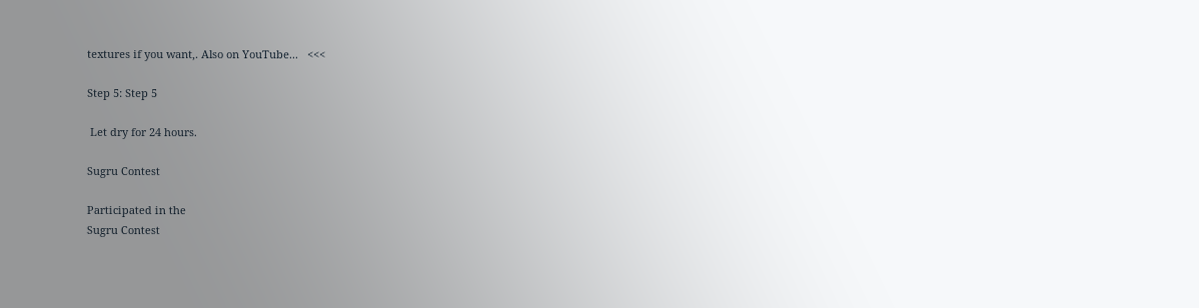textures if you want,. Also on YouTube...   <<<

Step 5: Step 5

 Let dry for 24 hours.

Sugru Contest

Participated in the
Sugru Contest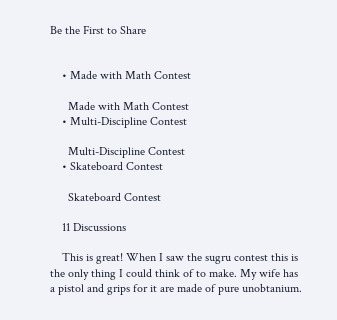Be the First to Share


    • Made with Math Contest

      Made with Math Contest
    • Multi-Discipline Contest

      Multi-Discipline Contest
    • Skateboard Contest

      Skateboard Contest

    11 Discussions

    This is great! When I saw the sugru contest this is the only thing I could think of to make. My wife has a pistol and grips for it are made of pure unobtanium.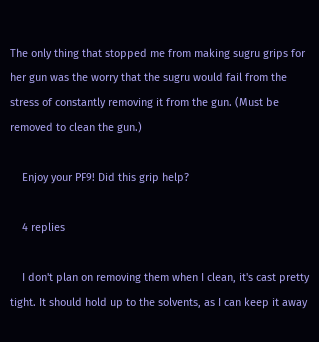The only thing that stopped me from making sugru grips for her gun was the worry that the sugru would fail from the stress of constantly removing it from the gun. (Must be removed to clean the gun.)

    Enjoy your PF9! Did this grip help?

    4 replies

    I don't plan on removing them when I clean, it's cast pretty tight. It should hold up to the solvents, as I can keep it away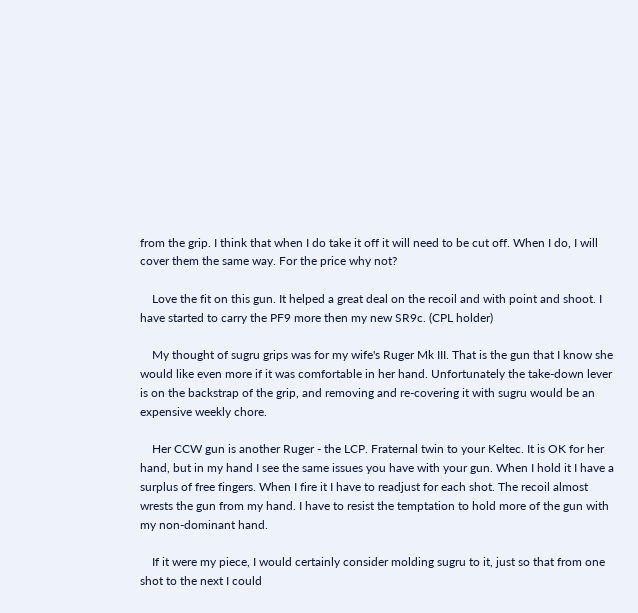from the grip. I think that when I do take it off it will need to be cut off. When I do, I will cover them the same way. For the price why not?

    Love the fit on this gun. It helped a great deal on the recoil and with point and shoot. I have started to carry the PF9 more then my new SR9c. (CPL holder)

    My thought of sugru grips was for my wife's Ruger Mk III. That is the gun that I know she would like even more if it was comfortable in her hand. Unfortunately the take-down lever is on the backstrap of the grip, and removing and re-covering it with sugru would be an expensive weekly chore.

    Her CCW gun is another Ruger - the LCP. Fraternal twin to your Keltec. It is OK for her hand, but in my hand I see the same issues you have with your gun. When I hold it I have a surplus of free fingers. When I fire it I have to readjust for each shot. The recoil almost wrests the gun from my hand. I have to resist the temptation to hold more of the gun with my non-dominant hand.

    If it were my piece, I would certainly consider molding sugru to it, just so that from one shot to the next I could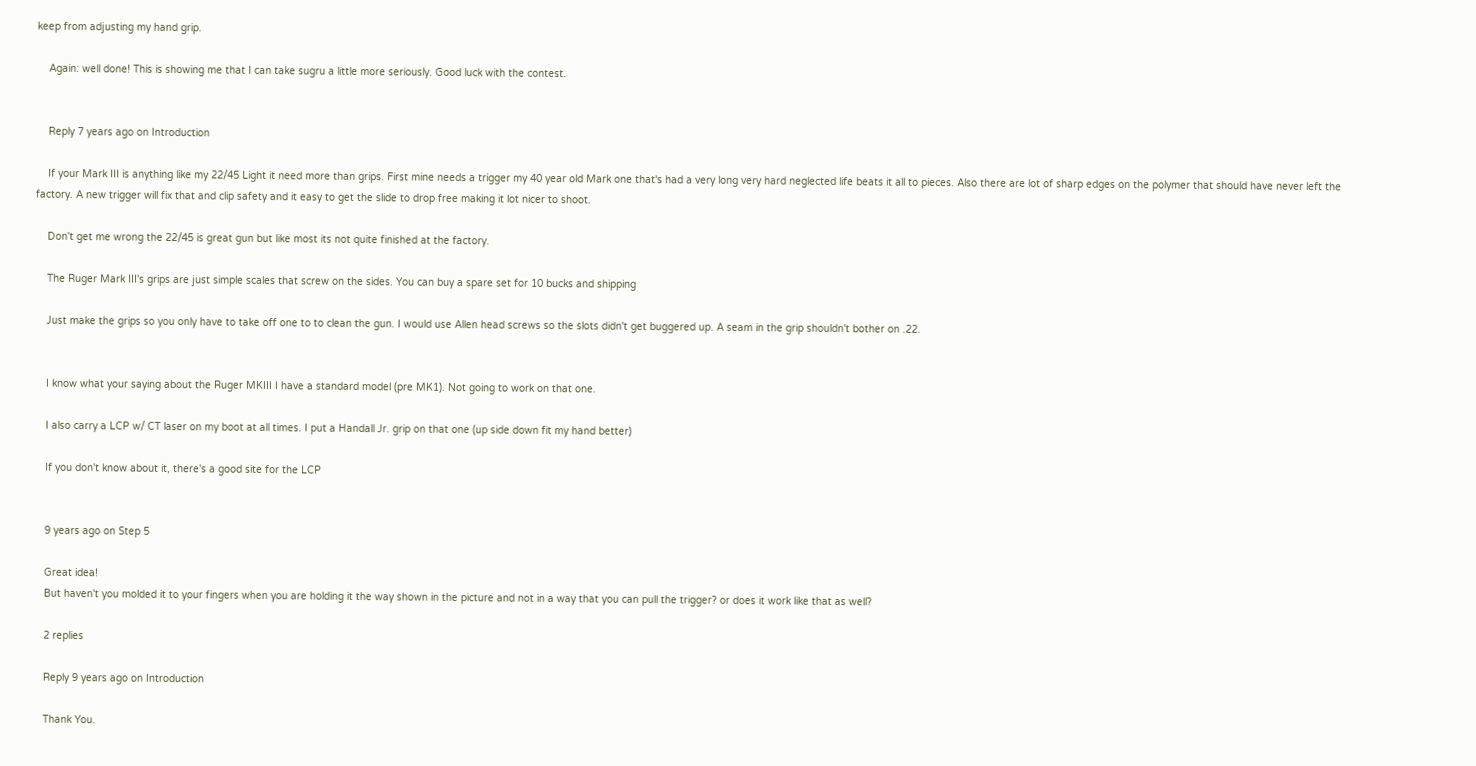keep from adjusting my hand grip.

    Again: well done! This is showing me that I can take sugru a little more seriously. Good luck with the contest.


    Reply 7 years ago on Introduction

    If your Mark III is anything like my 22/45 Light it need more than grips. First mine needs a trigger my 40 year old Mark one that's had a very long very hard neglected life beats it all to pieces. Also there are lot of sharp edges on the polymer that should have never left the factory. A new trigger will fix that and clip safety and it easy to get the slide to drop free making it lot nicer to shoot.

    Don't get me wrong the 22/45 is great gun but like most its not quite finished at the factory.

    The Ruger Mark III's grips are just simple scales that screw on the sides. You can buy a spare set for 10 bucks and shipping

    Just make the grips so you only have to take off one to to clean the gun. I would use Allen head screws so the slots didn't get buggered up. A seam in the grip shouldn't bother on .22.


    I know what your saying about the Ruger MKIII I have a standard model (pre MK1). Not going to work on that one.

    I also carry a LCP w/ CT laser on my boot at all times. I put a Handall Jr. grip on that one (up side down fit my hand better)

    If you don't know about it, there's a good site for the LCP


    9 years ago on Step 5

    Great idea!
    But haven't you molded it to your fingers when you are holding it the way shown in the picture and not in a way that you can pull the trigger? or does it work like that as well?

    2 replies

    Reply 9 years ago on Introduction

    Thank You.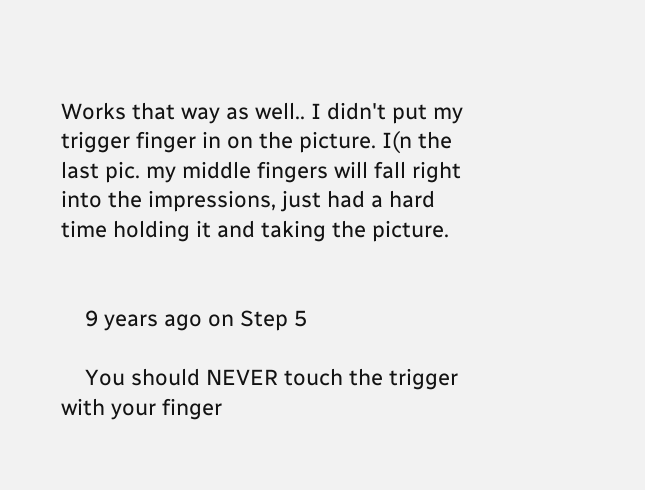Works that way as well.. I didn't put my trigger finger in on the picture. I(n the last pic. my middle fingers will fall right into the impressions, just had a hard time holding it and taking the picture.


    9 years ago on Step 5

    You should NEVER touch the trigger with your finger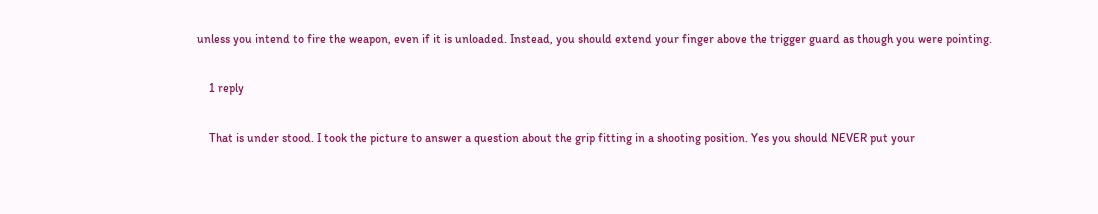unless you intend to fire the weapon, even if it is unloaded. Instead, you should extend your finger above the trigger guard as though you were pointing.

    1 reply

    That is under stood. I took the picture to answer a question about the grip fitting in a shooting position. Yes you should NEVER put your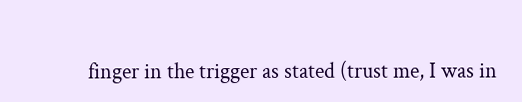finger in the trigger as stated (trust me, I was in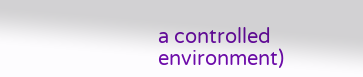a controlled environment)